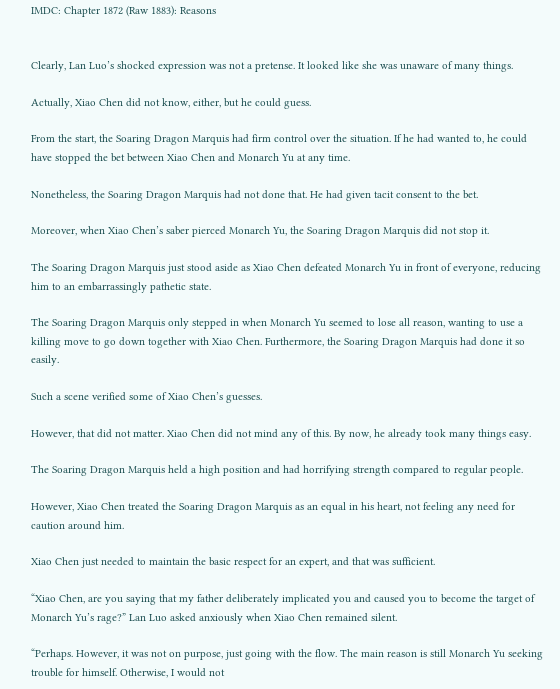IMDC: Chapter 1872 (Raw 1883): Reasons


Clearly, Lan Luo’s shocked expression was not a pretense. It looked like she was unaware of many things.

Actually, Xiao Chen did not know, either, but he could guess.

From the start, the Soaring Dragon Marquis had firm control over the situation. If he had wanted to, he could have stopped the bet between Xiao Chen and Monarch Yu at any time.

Nonetheless, the Soaring Dragon Marquis had not done that. He had given tacit consent to the bet.

Moreover, when Xiao Chen’s saber pierced Monarch Yu, the Soaring Dragon Marquis did not stop it.

The Soaring Dragon Marquis just stood aside as Xiao Chen defeated Monarch Yu in front of everyone, reducing him to an embarrassingly pathetic state.

The Soaring Dragon Marquis only stepped in when Monarch Yu seemed to lose all reason, wanting to use a killing move to go down together with Xiao Chen. Furthermore, the Soaring Dragon Marquis had done it so easily.

Such a scene verified some of Xiao Chen’s guesses.

However, that did not matter. Xiao Chen did not mind any of this. By now, he already took many things easy.

The Soaring Dragon Marquis held a high position and had horrifying strength compared to regular people.

However, Xiao Chen treated the Soaring Dragon Marquis as an equal in his heart, not feeling any need for caution around him.

Xiao Chen just needed to maintain the basic respect for an expert, and that was sufficient.

“Xiao Chen, are you saying that my father deliberately implicated you and caused you to become the target of Monarch Yu’s rage?” Lan Luo asked anxiously when Xiao Chen remained silent.

“Perhaps. However, it was not on purpose, just going with the flow. The main reason is still Monarch Yu seeking trouble for himself. Otherwise, I would not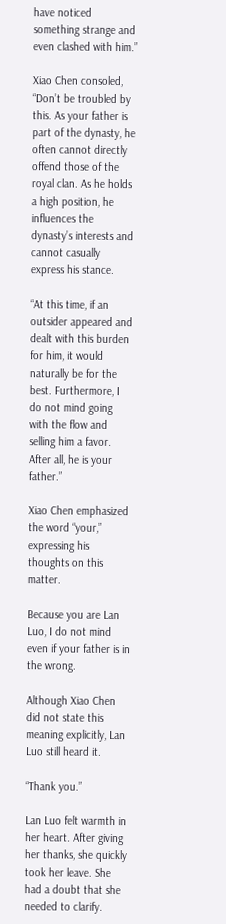have noticed something strange and even clashed with him.”

Xiao Chen consoled, “Don’t be troubled by this. As your father is part of the dynasty, he often cannot directly offend those of the royal clan. As he holds a high position, he influences the dynasty’s interests and cannot casually express his stance.

“At this time, if an outsider appeared and dealt with this burden for him, it would naturally be for the best. Furthermore, I do not mind going with the flow and selling him a favor. After all, he is your father.”

Xiao Chen emphasized the word “your,” expressing his thoughts on this matter.

Because you are Lan Luo, I do not mind even if your father is in the wrong.

Although Xiao Chen did not state this meaning explicitly, Lan Luo still heard it.

“Thank you.”

Lan Luo felt warmth in her heart. After giving her thanks, she quickly took her leave. She had a doubt that she needed to clarify.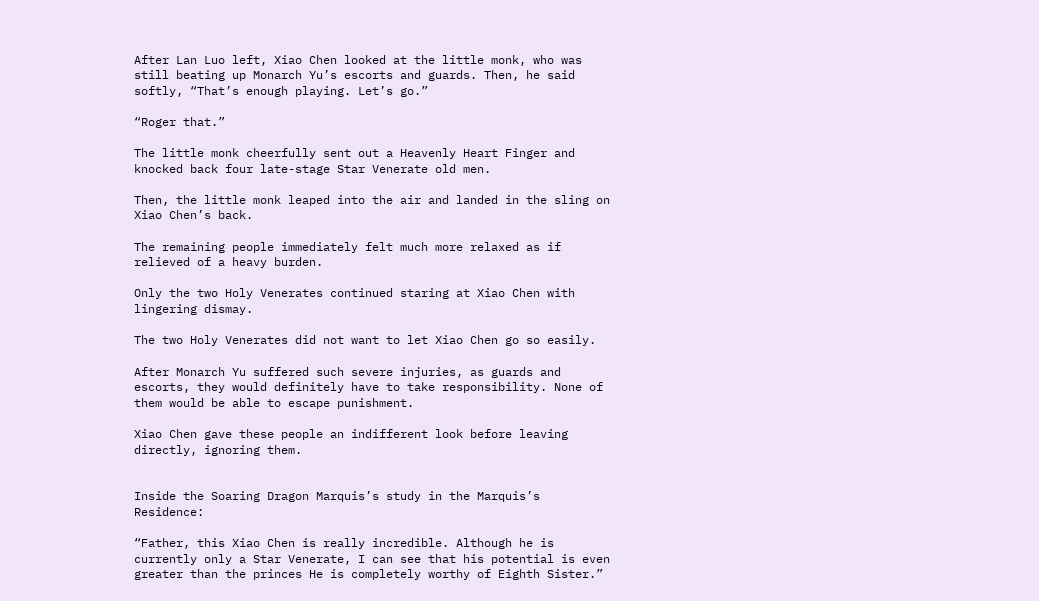After Lan Luo left, Xiao Chen looked at the little monk, who was still beating up Monarch Yu’s escorts and guards. Then, he said softly, “That’s enough playing. Let’s go.”

“Roger that.”

The little monk cheerfully sent out a Heavenly Heart Finger and knocked back four late-stage Star Venerate old men.

Then, the little monk leaped into the air and landed in the sling on Xiao Chen’s back.

The remaining people immediately felt much more relaxed as if relieved of a heavy burden.

Only the two Holy Venerates continued staring at Xiao Chen with lingering dismay.

The two Holy Venerates did not want to let Xiao Chen go so easily.

After Monarch Yu suffered such severe injuries, as guards and escorts, they would definitely have to take responsibility. None of them would be able to escape punishment.

Xiao Chen gave these people an indifferent look before leaving directly, ignoring them.


Inside the Soaring Dragon Marquis’s study in the Marquis’s Residence:

“Father, this Xiao Chen is really incredible. Although he is currently only a Star Venerate, I can see that his potential is even greater than the princes He is completely worthy of Eighth Sister.”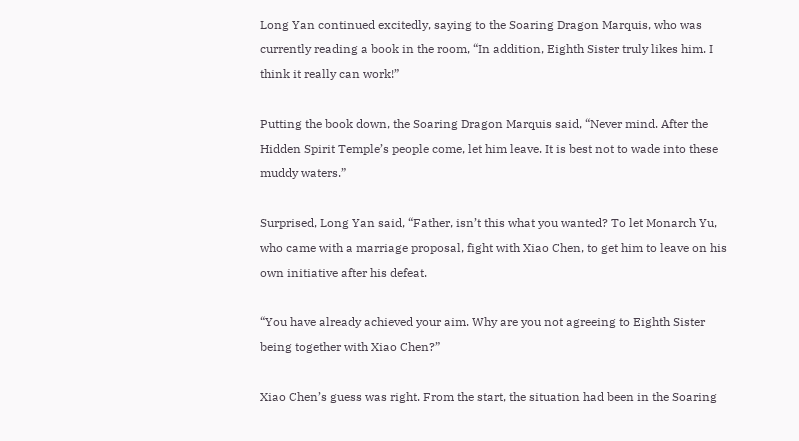Long Yan continued excitedly, saying to the Soaring Dragon Marquis, who was currently reading a book in the room, “In addition, Eighth Sister truly likes him. I think it really can work!”

Putting the book down, the Soaring Dragon Marquis said, “Never mind. After the Hidden Spirit Temple’s people come, let him leave. It is best not to wade into these muddy waters.”

Surprised, Long Yan said, “Father, isn’t this what you wanted? To let Monarch Yu, who came with a marriage proposal, fight with Xiao Chen, to get him to leave on his own initiative after his defeat.

“You have already achieved your aim. Why are you not agreeing to Eighth Sister being together with Xiao Chen?”

Xiao Chen’s guess was right. From the start, the situation had been in the Soaring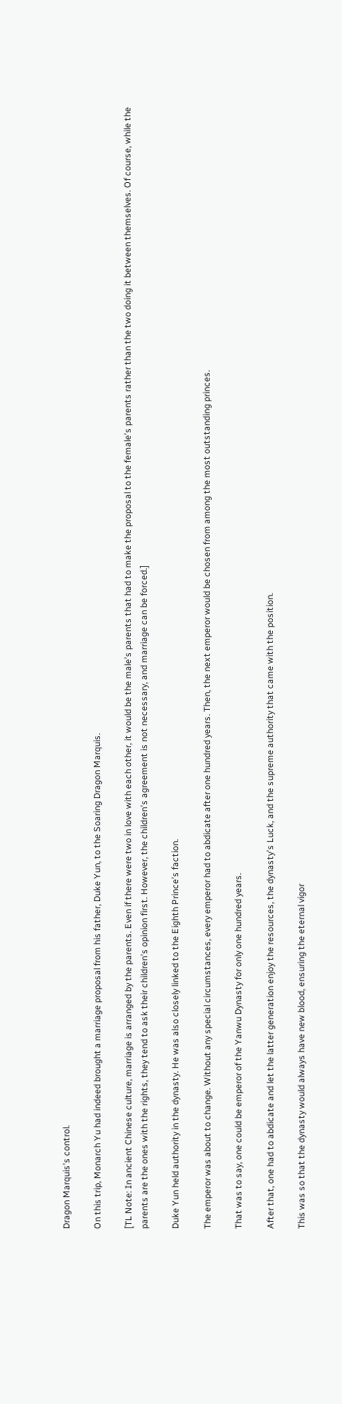Dragon Marquis’s control.

On this trip, Monarch Yu had indeed brought a marriage proposal from his father, Duke Yun, to the Soaring Dragon Marquis.

[TL Note: In ancient Chinese culture, marriage is arranged by the parents. Even if there were two in love with each other, it would be the male’s parents that had to make the proposal to the female’s parents rather than the two doing it between themselves. Of course, while the parents are the ones with the rights, they tend to ask their children’s opinion first. However, the children’s agreement is not necessary, and marriage can be forced.]

Duke Yun held authority in the dynasty. He was also closely linked to the Eighth Prince’s faction.

The emperor was about to change. Without any special circumstances, every emperor had to abdicate after one hundred years. Then, the next emperor would be chosen from among the most outstanding princes.

That was to say, one could be emperor of the Yanwu Dynasty for only one hundred years.

After that, one had to abdicate and let the latter generation enjoy the resources, the dynasty’s Luck, and the supreme authority that came with the position.

This was so that the dynasty would always have new blood, ensuring the eternal vigor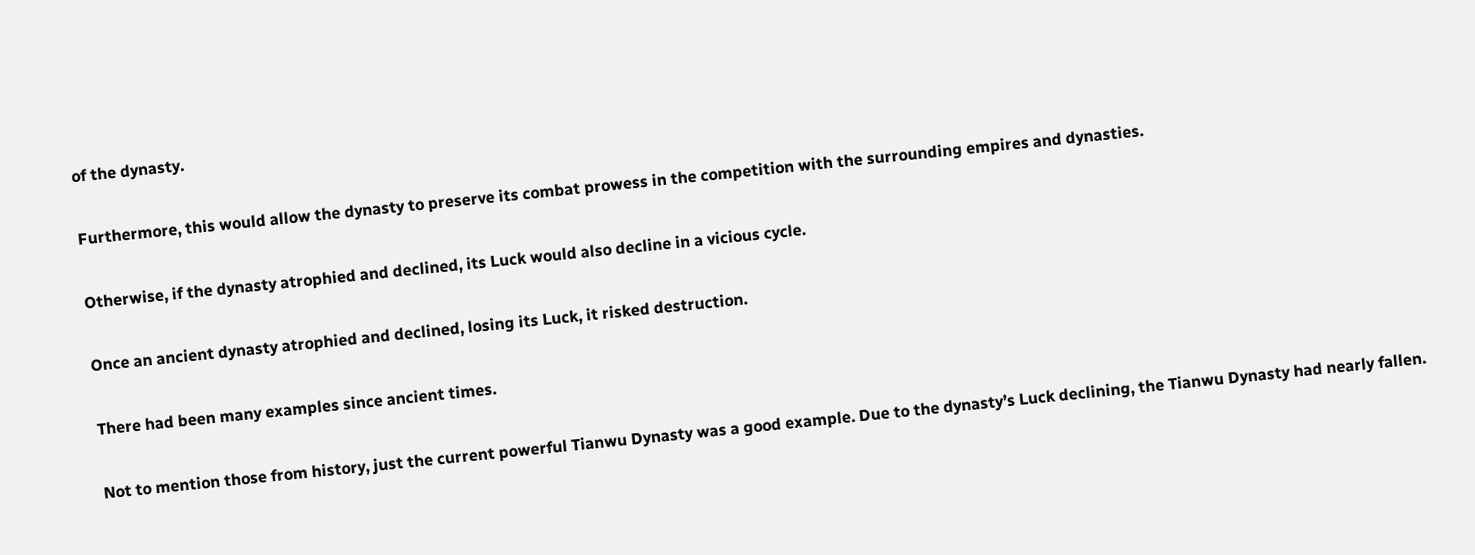of the dynasty.

Furthermore, this would allow the dynasty to preserve its combat prowess in the competition with the surrounding empires and dynasties.

Otherwise, if the dynasty atrophied and declined, its Luck would also decline in a vicious cycle.

Once an ancient dynasty atrophied and declined, losing its Luck, it risked destruction.

There had been many examples since ancient times.

Not to mention those from history, just the current powerful Tianwu Dynasty was a good example. Due to the dynasty’s Luck declining, the Tianwu Dynasty had nearly fallen.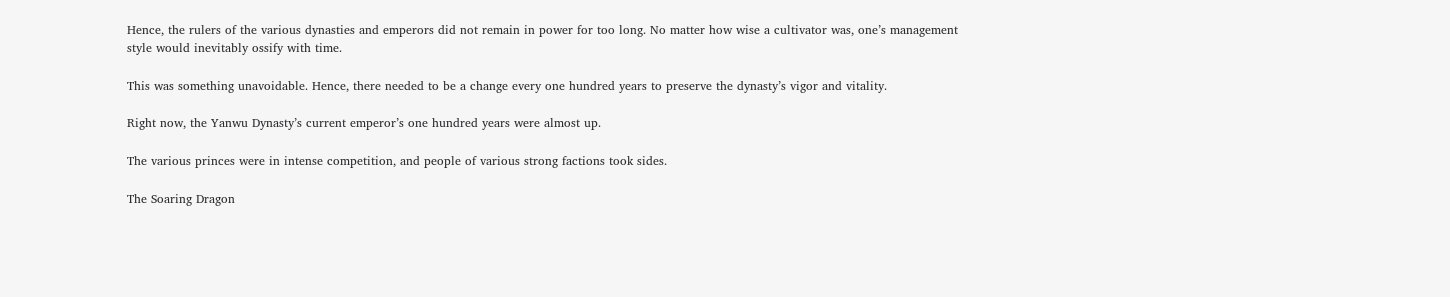Hence, the rulers of the various dynasties and emperors did not remain in power for too long. No matter how wise a cultivator was, one’s management style would inevitably ossify with time.

This was something unavoidable. Hence, there needed to be a change every one hundred years to preserve the dynasty’s vigor and vitality.

Right now, the Yanwu Dynasty’s current emperor’s one hundred years were almost up.

The various princes were in intense competition, and people of various strong factions took sides.

The Soaring Dragon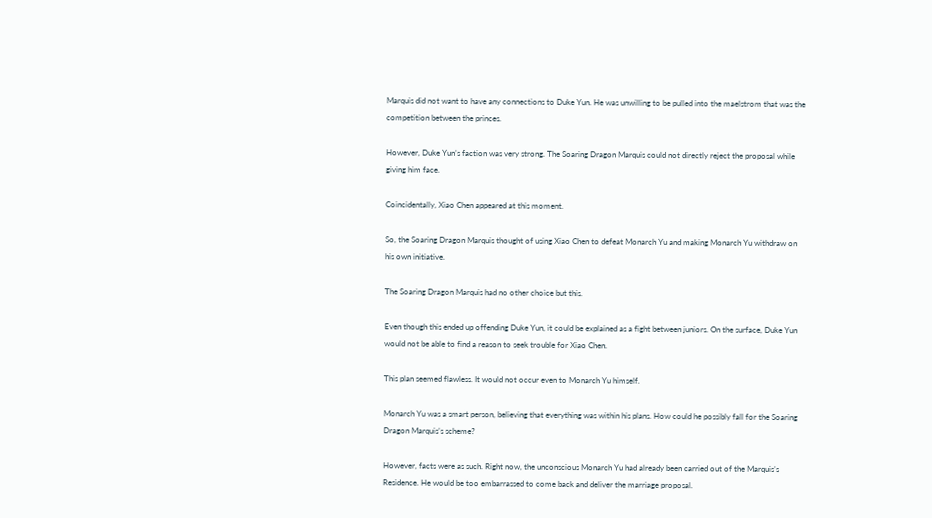Marquis did not want to have any connections to Duke Yun. He was unwilling to be pulled into the maelstrom that was the competition between the princes.

However, Duke Yun’s faction was very strong. The Soaring Dragon Marquis could not directly reject the proposal while giving him face.

Coincidentally, Xiao Chen appeared at this moment.

So, the Soaring Dragon Marquis thought of using Xiao Chen to defeat Monarch Yu and making Monarch Yu withdraw on his own initiative.

The Soaring Dragon Marquis had no other choice but this.

Even though this ended up offending Duke Yun, it could be explained as a fight between juniors. On the surface, Duke Yun would not be able to find a reason to seek trouble for Xiao Chen.

This plan seemed flawless. It would not occur even to Monarch Yu himself.

Monarch Yu was a smart person, believing that everything was within his plans. How could he possibly fall for the Soaring Dragon Marquis’s scheme?

However, facts were as such. Right now, the unconscious Monarch Yu had already been carried out of the Marquis’s Residence. He would be too embarrassed to come back and deliver the marriage proposal.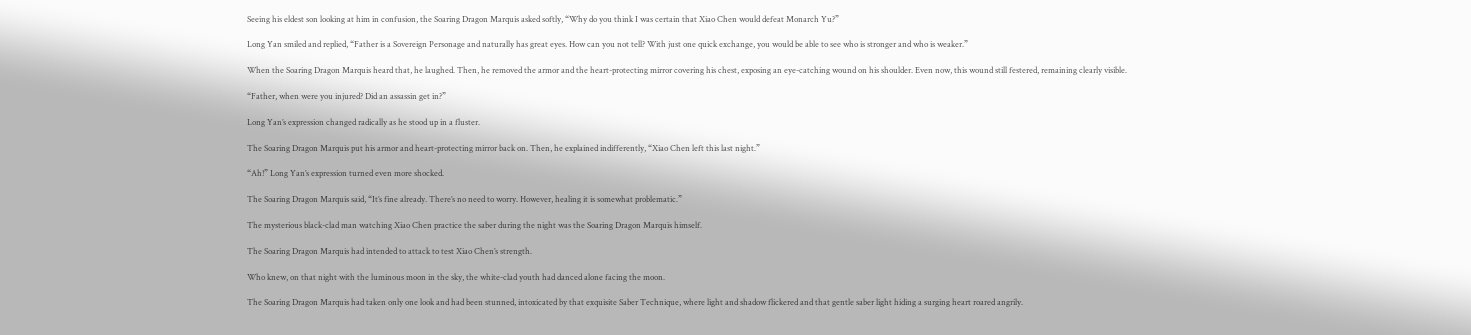Seeing his eldest son looking at him in confusion, the Soaring Dragon Marquis asked softly, “Why do you think I was certain that Xiao Chen would defeat Monarch Yu?”

Long Yan smiled and replied, “Father is a Sovereign Personage and naturally has great eyes. How can you not tell? With just one quick exchange, you would be able to see who is stronger and who is weaker.”

When the Soaring Dragon Marquis heard that, he laughed. Then, he removed the armor and the heart-protecting mirror covering his chest, exposing an eye-catching wound on his shoulder. Even now, this wound still festered, remaining clearly visible.

“Father, when were you injured? Did an assassin get in?”

Long Yan’s expression changed radically as he stood up in a fluster.

The Soaring Dragon Marquis put his armor and heart-protecting mirror back on. Then, he explained indifferently, “Xiao Chen left this last night.”

“Ah!” Long Yan’s expression turned even more shocked.

The Soaring Dragon Marquis said, “It’s fine already. There’s no need to worry. However, healing it is somewhat problematic.”

The mysterious black-clad man watching Xiao Chen practice the saber during the night was the Soaring Dragon Marquis himself.

The Soaring Dragon Marquis had intended to attack to test Xiao Chen’s strength.

Who knew, on that night with the luminous moon in the sky, the white-clad youth had danced alone facing the moon.

The Soaring Dragon Marquis had taken only one look and had been stunned, intoxicated by that exquisite Saber Technique, where light and shadow flickered and that gentle saber light hiding a surging heart roared angrily.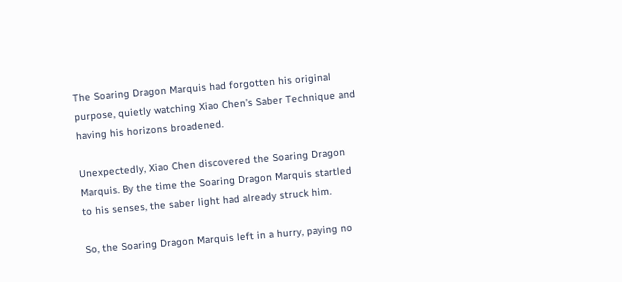The Soaring Dragon Marquis had forgotten his original purpose, quietly watching Xiao Chen’s Saber Technique and having his horizons broadened.

Unexpectedly, Xiao Chen discovered the Soaring Dragon Marquis. By the time the Soaring Dragon Marquis startled to his senses, the saber light had already struck him.

So, the Soaring Dragon Marquis left in a hurry, paying no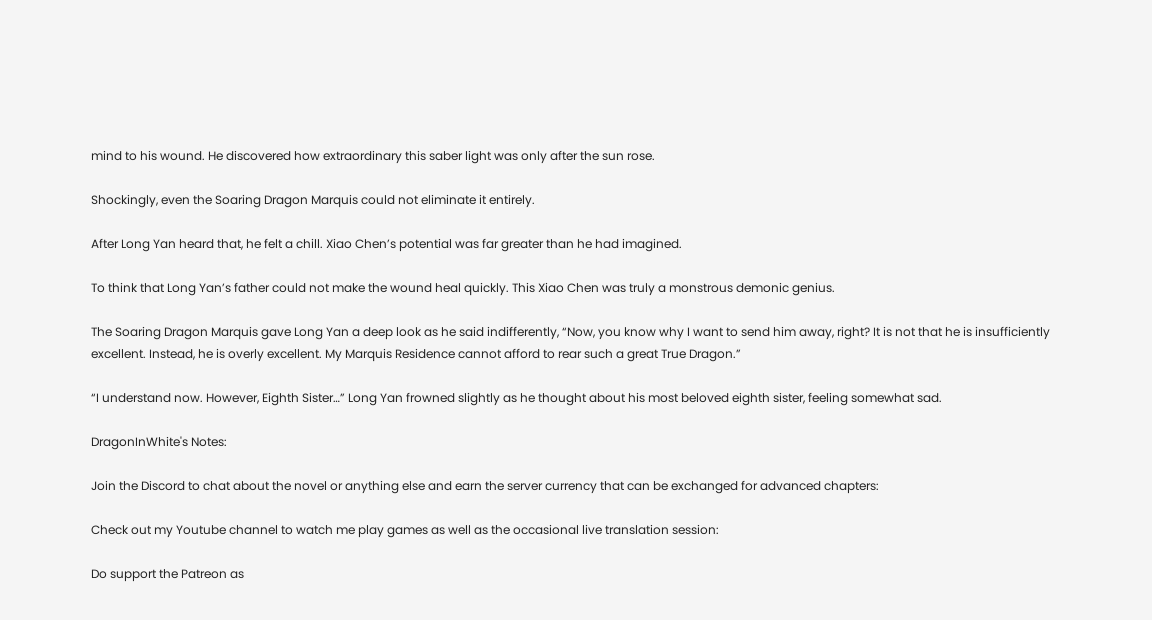mind to his wound. He discovered how extraordinary this saber light was only after the sun rose.

Shockingly, even the Soaring Dragon Marquis could not eliminate it entirely.

After Long Yan heard that, he felt a chill. Xiao Chen’s potential was far greater than he had imagined.

To think that Long Yan’s father could not make the wound heal quickly. This Xiao Chen was truly a monstrous demonic genius.

The Soaring Dragon Marquis gave Long Yan a deep look as he said indifferently, “Now, you know why I want to send him away, right? It is not that he is insufficiently excellent. Instead, he is overly excellent. My Marquis Residence cannot afford to rear such a great True Dragon.”

“I understand now. However, Eighth Sister…” Long Yan frowned slightly as he thought about his most beloved eighth sister, feeling somewhat sad.

DragonInWhite's Notes:

Join the Discord to chat about the novel or anything else and earn the server currency that can be exchanged for advanced chapters:

Check out my Youtube channel to watch me play games as well as the occasional live translation session:

Do support the Patreon as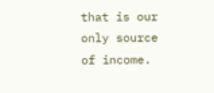that is our only source of income.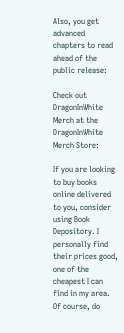Also, you get advanced chapters to read ahead of the public release:

Check out DragonInWhite Merch at the DragonInWhite Merch Store:

If you are looking to buy books online delivered to you, consider using Book Depository. I personally find their prices good, one of the cheapest I can find in my area. Of course, do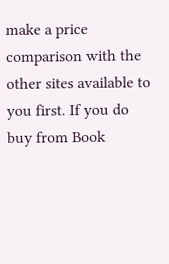make a price comparison with the other sites available to you first. If you do buy from Book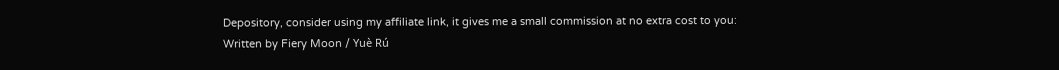Depository, consider using my affiliate link, it gives me a small commission at no extra cost to you:
Written by Fiery Moon / Yuè Rú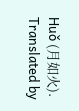Huǒ (月如火). Translated by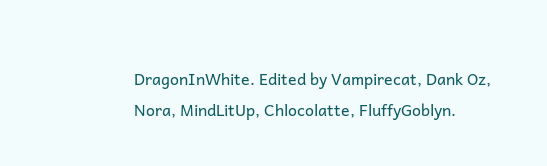DragonInWhite. Edited by Vampirecat, Dank Oz, Nora, MindLitUp, Chlocolatte, FluffyGoblyn.